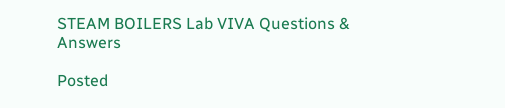STEAM BOILERS Lab VIVA Questions & Answers

Posted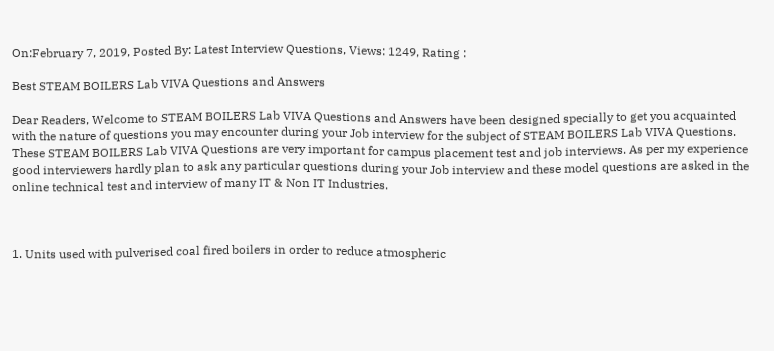On:February 7, 2019, Posted By: Latest Interview Questions, Views: 1249, Rating :

Best STEAM BOILERS Lab VIVA Questions and Answers

Dear Readers, Welcome to STEAM BOILERS Lab VIVA Questions and Answers have been designed specially to get you acquainted with the nature of questions you may encounter during your Job interview for the subject of STEAM BOILERS Lab VIVA Questions. These STEAM BOILERS Lab VIVA Questions are very important for campus placement test and job interviews. As per my experience good interviewers hardly plan to ask any particular questions during your Job interview and these model questions are asked in the online technical test and interview of many IT & Non IT Industries.



1. Units used with pulverised coal fired boilers in order to reduce atmospheric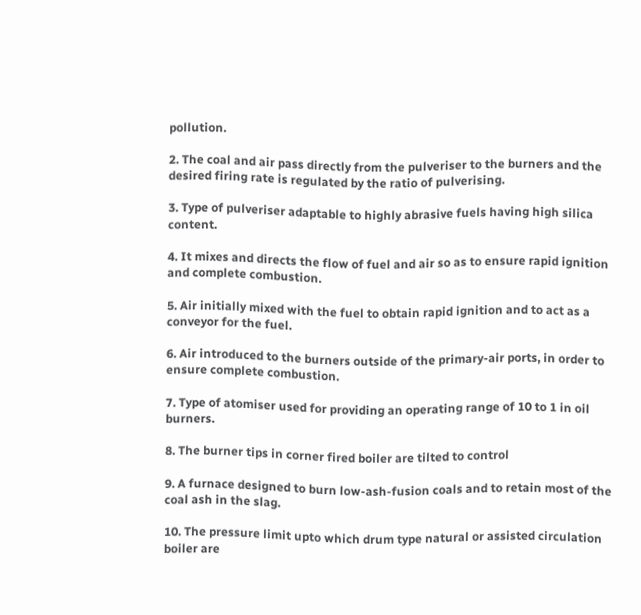pollution.

2. The coal and air pass directly from the pulveriser to the burners and the desired firing rate is regulated by the ratio of pulverising.

3. Type of pulveriser adaptable to highly abrasive fuels having high silica content.

4. It mixes and directs the flow of fuel and air so as to ensure rapid ignition and complete combustion.

5. Air initially mixed with the fuel to obtain rapid ignition and to act as a conveyor for the fuel.

6. Air introduced to the burners outside of the primary-air ports, in order to ensure complete combustion.

7. Type of atomiser used for providing an operating range of 10 to 1 in oil burners.

8. The burner tips in corner fired boiler are tilted to control

9. A furnace designed to burn low-ash-fusion coals and to retain most of the coal ash in the slag.

10. The pressure limit upto which drum type natural or assisted circulation boiler are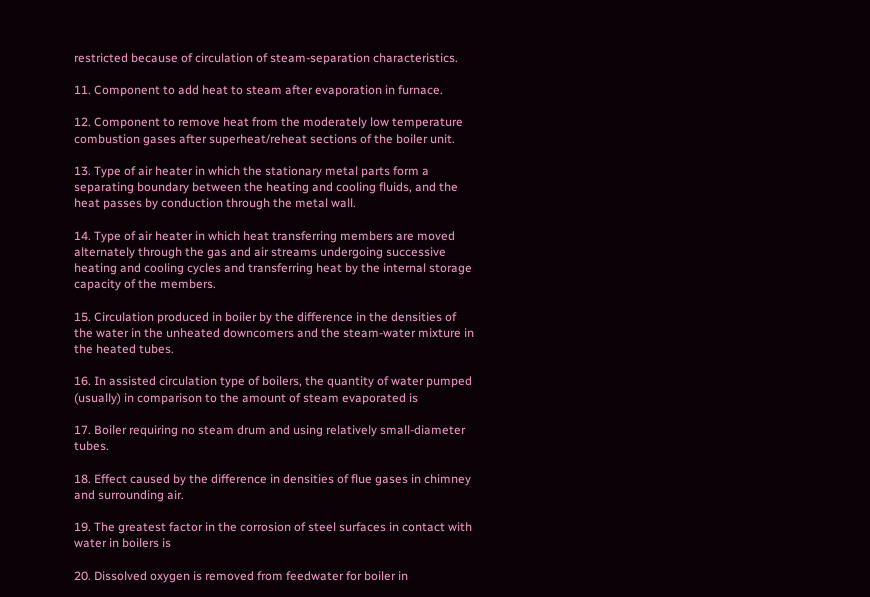restricted because of circulation of steam-separation characteristics.

11. Component to add heat to steam after evaporation in furnace.

12. Component to remove heat from the moderately low temperature combustion gases after superheat/reheat sections of the boiler unit.

13. Type of air heater in which the stationary metal parts form a separating boundary between the heating and cooling fluids, and the heat passes by conduction through the metal wall.

14. Type of air heater in which heat transferring members are moved alternately through the gas and air streams undergoing successive heating and cooling cycles and transferring heat by the internal storage capacity of the members.

15. Circulation produced in boiler by the difference in the densities of the water in the unheated downcomers and the steam-water mixture in the heated tubes.

16. In assisted circulation type of boilers, the quantity of water pumped (usually) in comparison to the amount of steam evaporated is

17. Boiler requiring no steam drum and using relatively small-diameter tubes.

18. Effect caused by the difference in densities of flue gases in chimney and surrounding air.

19. The greatest factor in the corrosion of steel surfaces in contact with water in boilers is

20. Dissolved oxygen is removed from feedwater for boiler in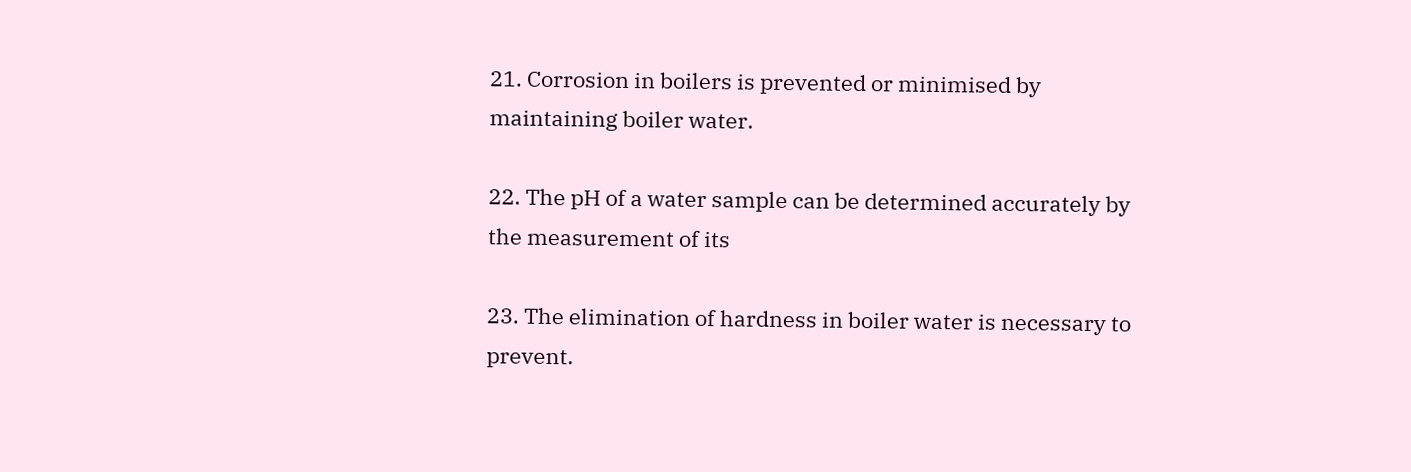21. Corrosion in boilers is prevented or minimised by maintaining boiler water.

22. The pH of a water sample can be determined accurately by the measurement of its

23. The elimination of hardness in boiler water is necessary to prevent.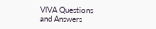VIVA Questions and Answers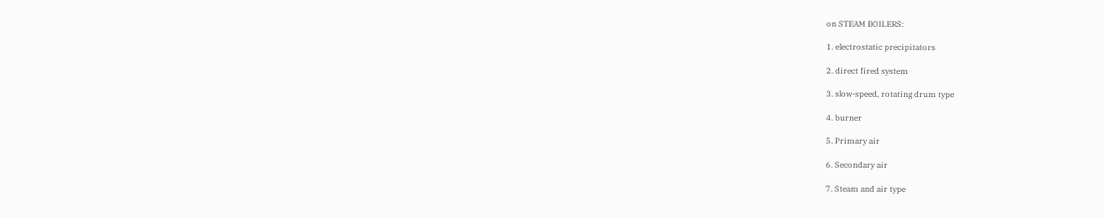on STEAM BOILERS:

1. electrostatic precipitators

2. direct fired system

3. slow-speed, rotating drum type

4. burner

5. Primary air

6. Secondary air

7. Steam and air type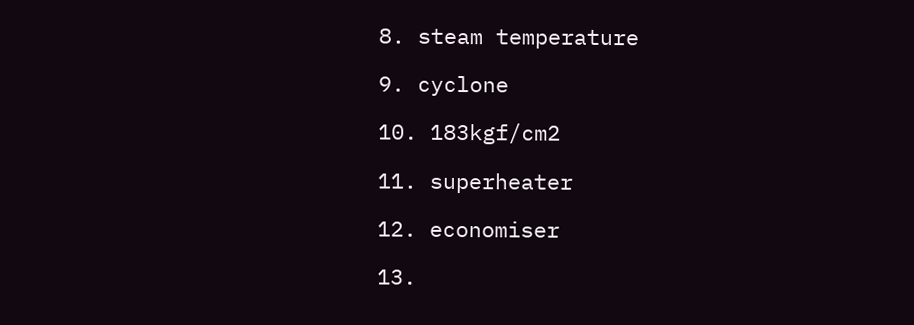8. steam temperature

9. cyclone

10. 183kgf/cm2

11. superheater

12. economiser

13.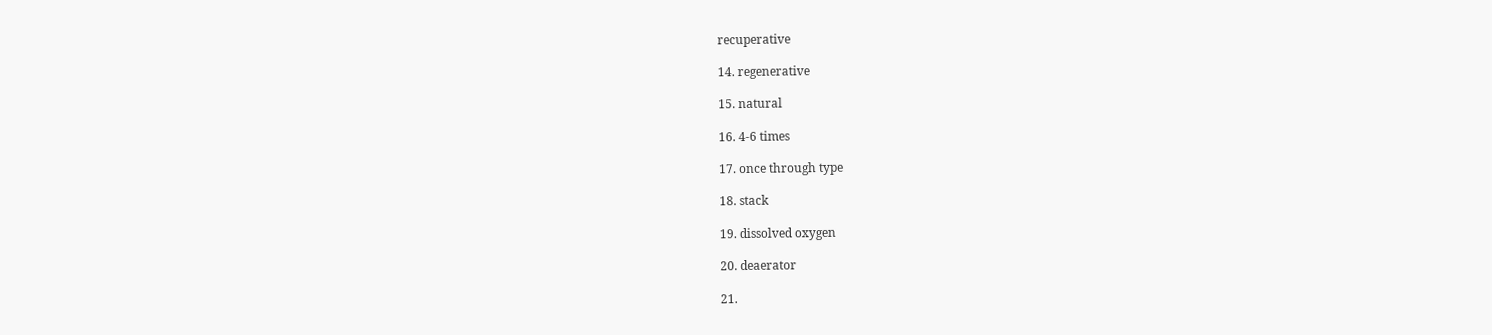recuperative

14. regenerative

15. natural

16. 4-6 times

17. once through type

18. stack

19. dissolved oxygen

20. deaerator

21.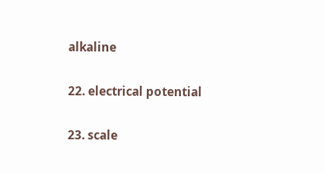alkaline

22. electrical potential

23. scale